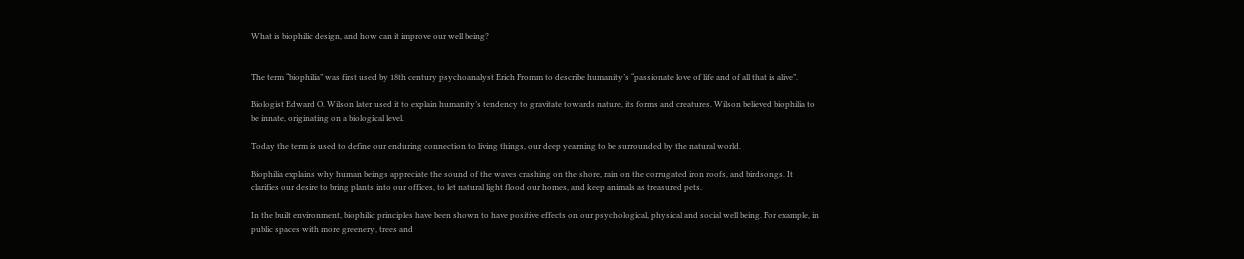What is biophilic design, and how can it improve our well being?


The term “biophilia” was first used by 18th century psychoanalyst Erich Fromm to describe humanity’s “passionate love of life and of all that is alive”.

Biologist Edward O. Wilson later used it to explain humanity’s tendency to gravitate towards nature, its forms and creatures. Wilson believed biophilia to be innate, originating on a biological level.

Today the term is used to define our enduring connection to living things, our deep yearning to be surrounded by the natural world.

Biophilia explains why human beings appreciate the sound of the waves crashing on the shore, rain on the corrugated iron roofs, and birdsongs. It clarifies our desire to bring plants into our offices, to let natural light flood our homes, and keep animals as treasured pets.

In the built environment, biophilic principles have been shown to have positive effects on our psychological, physical and social well being. For example, in public spaces with more greenery, trees and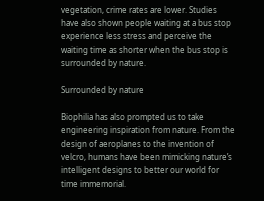vegetation, crime rates are lower. Studies have also shown people waiting at a bus stop experience less stress and perceive the waiting time as shorter when the bus stop is surrounded by nature.

Surrounded by nature

Biophilia has also prompted us to take engineering inspiration from nature. From the design of aeroplanes to the invention of velcro, humans have been mimicking nature’s intelligent designs to better our world for time immemorial.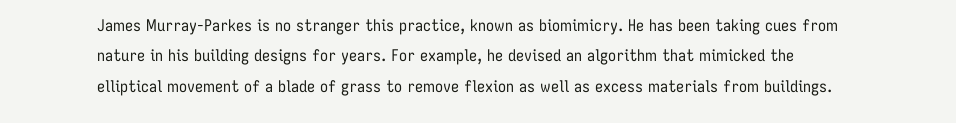James Murray-Parkes is no stranger this practice, known as biomimicry. He has been taking cues from nature in his building designs for years. For example, he devised an algorithm that mimicked the elliptical movement of a blade of grass to remove flexion as well as excess materials from buildings.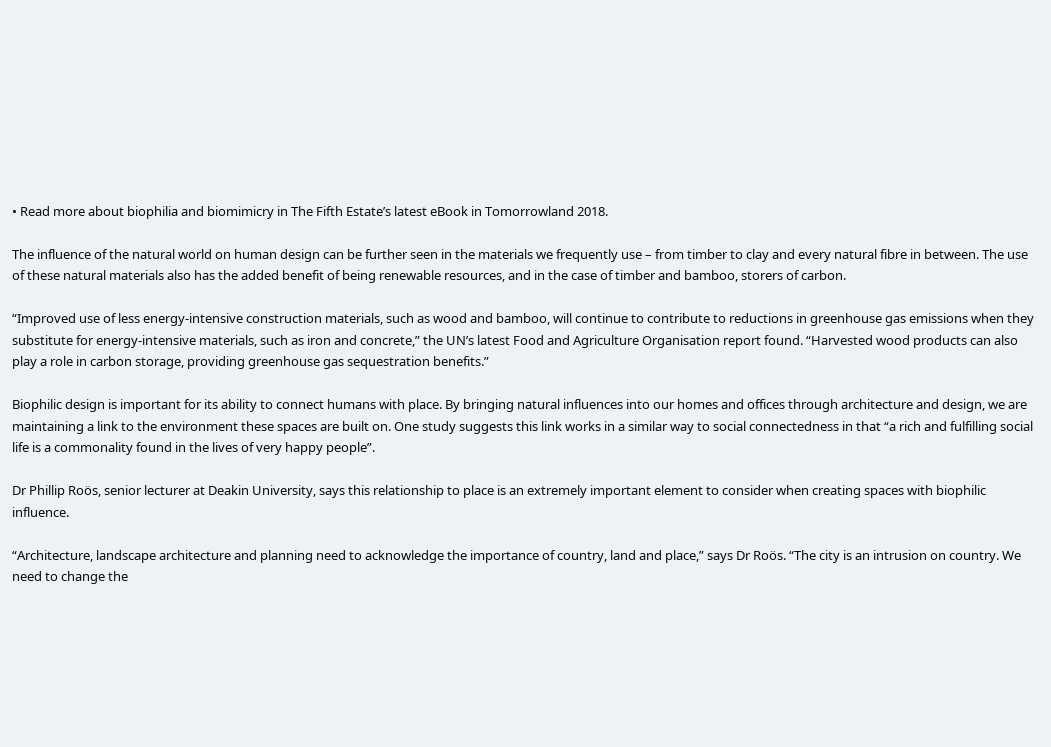• Read more about biophilia and biomimicry in The Fifth Estate’s latest eBook in Tomorrowland 2018.

The influence of the natural world on human design can be further seen in the materials we frequently use – from timber to clay and every natural fibre in between. The use of these natural materials also has the added benefit of being renewable resources, and in the case of timber and bamboo, storers of carbon.

“Improved use of less energy-intensive construction materials, such as wood and bamboo, will continue to contribute to reductions in greenhouse gas emissions when they substitute for energy-intensive materials, such as iron and concrete,” the UN’s latest Food and Agriculture Organisation report found. “Harvested wood products can also play a role in carbon storage, providing greenhouse gas sequestration benefits.”

Biophilic design is important for its ability to connect humans with place. By bringing natural influences into our homes and offices through architecture and design, we are maintaining a link to the environment these spaces are built on. One study suggests this link works in a similar way to social connectedness in that “a rich and fulfilling social life is a commonality found in the lives of very happy people”.

Dr Phillip Roös, senior lecturer at Deakin University, says this relationship to place is an extremely important element to consider when creating spaces with biophilic influence.

“Architecture, landscape architecture and planning need to acknowledge the importance of country, land and place,” says Dr Roös. “The city is an intrusion on country. We need to change the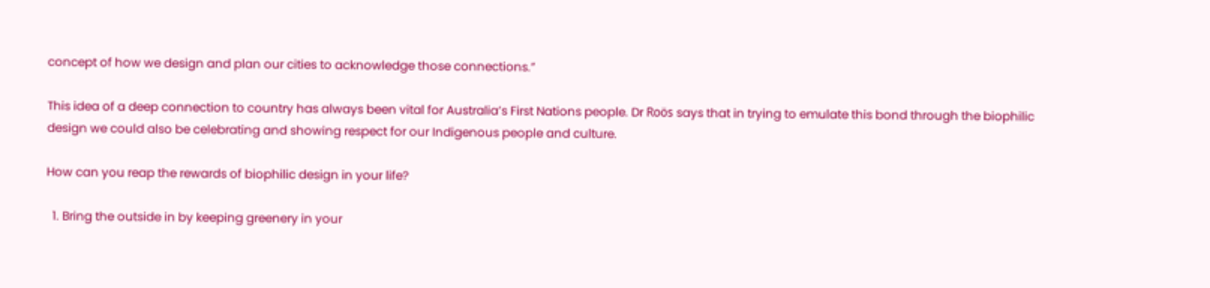concept of how we design and plan our cities to acknowledge those connections.”

This idea of a deep connection to country has always been vital for Australia’s First Nations people. Dr Roös says that in trying to emulate this bond through the biophilic design we could also be celebrating and showing respect for our Indigenous people and culture.

How can you reap the rewards of biophilic design in your life?

  1. Bring the outside in by keeping greenery in your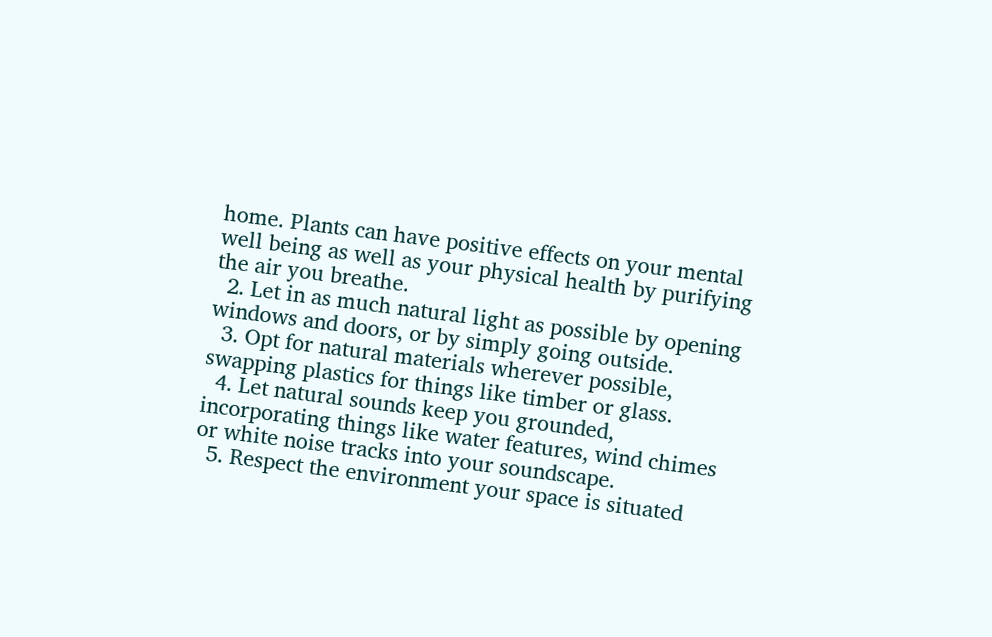home. Plants can have positive effects on your mental well being as well as your physical health by purifying the air you breathe.
  2. Let in as much natural light as possible by opening windows and doors, or by simply going outside.
  3. Opt for natural materials wherever possible, swapping plastics for things like timber or glass.
  4. Let natural sounds keep you grounded, incorporating things like water features, wind chimes or white noise tracks into your soundscape.
  5. Respect the environment your space is situated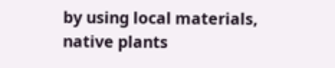by using local materials, native plants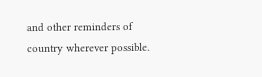and other reminders of country wherever possible.